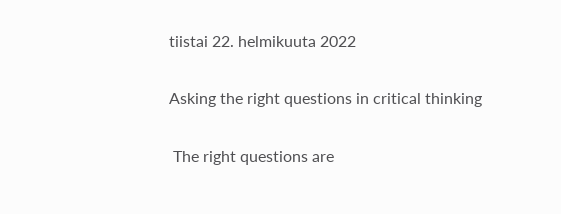tiistai 22. helmikuuta 2022

Asking the right questions in critical thinking

 The right questions are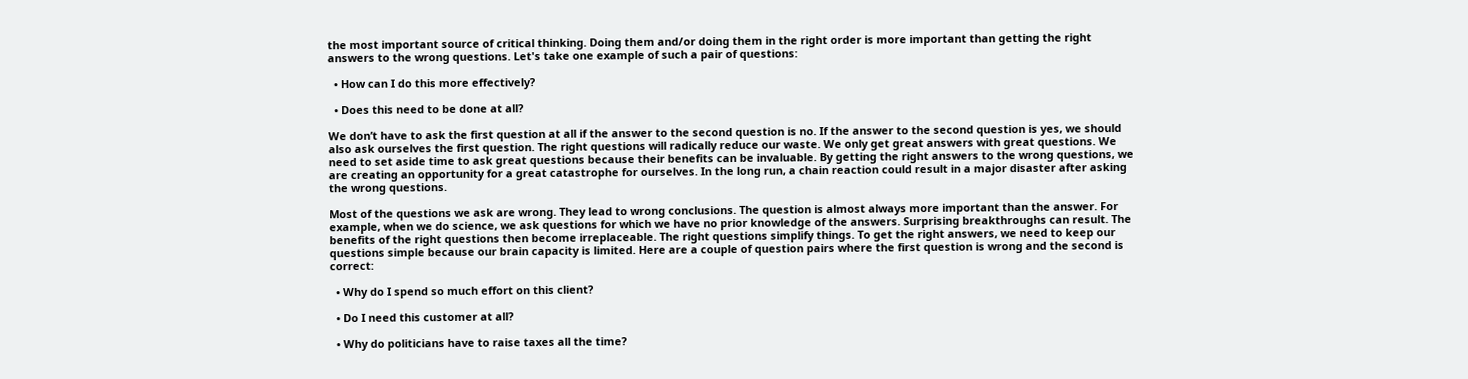the most important source of critical thinking. Doing them and/or doing them in the right order is more important than getting the right answers to the wrong questions. Let's take one example of such a pair of questions:

  • How can I do this more effectively?

  • Does this need to be done at all?

We don’t have to ask the first question at all if the answer to the second question is no. If the answer to the second question is yes, we should also ask ourselves the first question. The right questions will radically reduce our waste. We only get great answers with great questions. We need to set aside time to ask great questions because their benefits can be invaluable. By getting the right answers to the wrong questions, we are creating an opportunity for a great catastrophe for ourselves. In the long run, a chain reaction could result in a major disaster after asking the wrong questions.

Most of the questions we ask are wrong. They lead to wrong conclusions. The question is almost always more important than the answer. For example, when we do science, we ask questions for which we have no prior knowledge of the answers. Surprising breakthroughs can result. The benefits of the right questions then become irreplaceable. The right questions simplify things. To get the right answers, we need to keep our questions simple because our brain capacity is limited. Here are a couple of question pairs where the first question is wrong and the second is correct:

  • Why do I spend so much effort on this client?

  • Do I need this customer at all?

  • Why do politicians have to raise taxes all the time?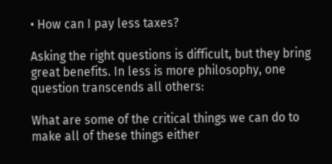• How can I pay less taxes?

Asking the right questions is difficult, but they bring great benefits. In less is more philosophy, one question transcends all others:

What are some of the critical things we can do to make all of these things either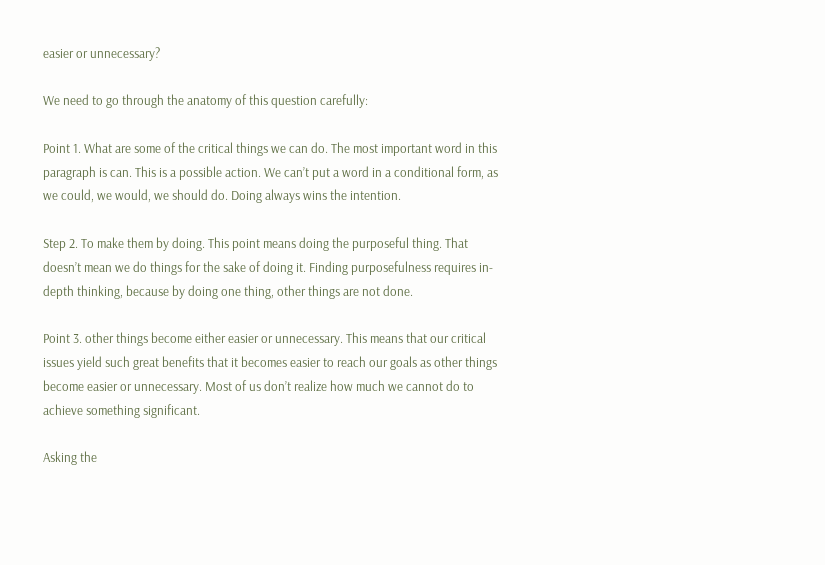easier or unnecessary?

We need to go through the anatomy of this question carefully:

Point 1. What are some of the critical things we can do. The most important word in this paragraph is can. This is a possible action. We can’t put a word in a conditional form, as we could, we would, we should do. Doing always wins the intention.

Step 2. To make them by doing. This point means doing the purposeful thing. That doesn’t mean we do things for the sake of doing it. Finding purposefulness requires in-depth thinking, because by doing one thing, other things are not done.

Point 3. other things become either easier or unnecessary. This means that our critical issues yield such great benefits that it becomes easier to reach our goals as other things become easier or unnecessary. Most of us don’t realize how much we cannot do to achieve something significant.

Asking the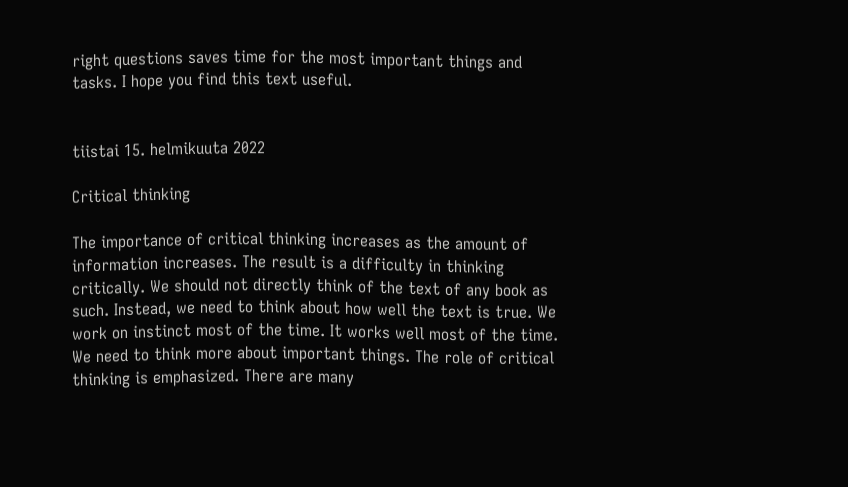right questions saves time for the most important things and tasks. I hope you find this text useful.


tiistai 15. helmikuuta 2022

Critical thinking

The importance of critical thinking increases as the amount of information increases. The result is a difficulty in thinking critically. We should not directly think of the text of any book as such. Instead, we need to think about how well the text is true. We work on instinct most of the time. It works well most of the time. We need to think more about important things. The role of critical thinking is emphasized. There are many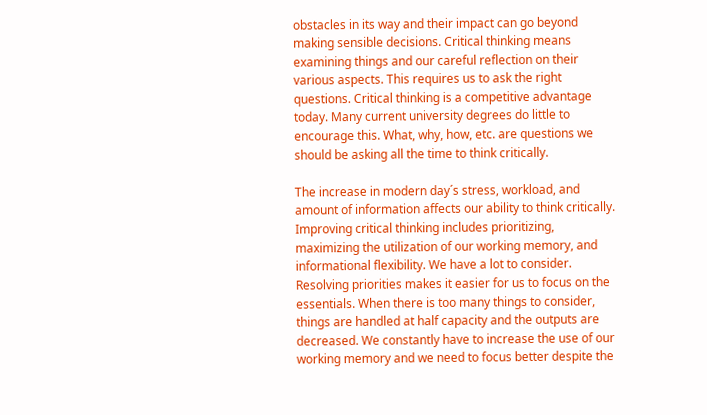obstacles in its way and their impact can go beyond making sensible decisions. Critical thinking means examining things and our careful reflection on their various aspects. This requires us to ask the right questions. Critical thinking is a competitive advantage today. Many current university degrees do little to encourage this. What, why, how, etc. are questions we should be asking all the time to think critically.

The increase in modern day´s stress, workload, and amount of information affects our ability to think critically. Improving critical thinking includes prioritizing, maximizing the utilization of our working memory, and informational flexibility. We have a lot to consider. Resolving priorities makes it easier for us to focus on the essentials. When there is too many things to consider, things are handled at half capacity and the outputs are decreased. We constantly have to increase the use of our working memory and we need to focus better despite the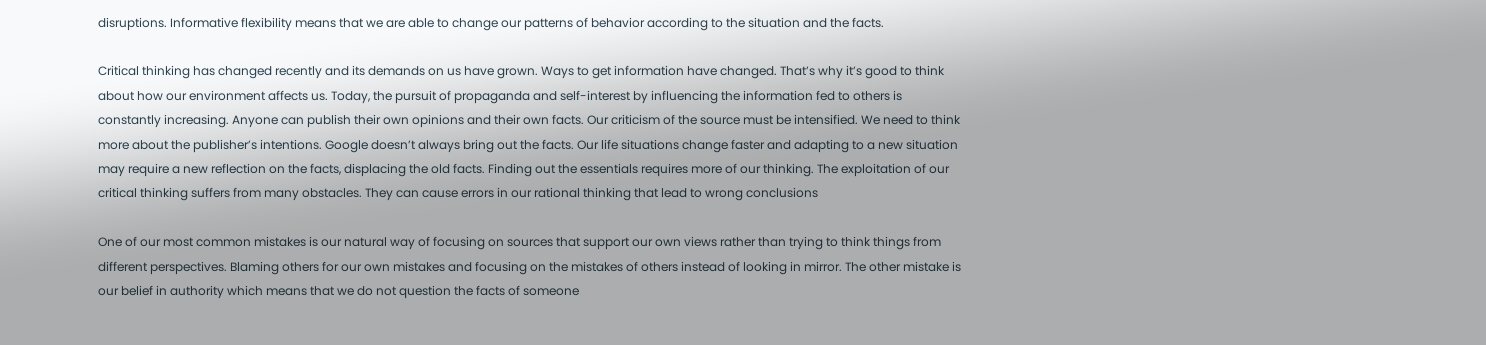disruptions. Informative flexibility means that we are able to change our patterns of behavior according to the situation and the facts.

Critical thinking has changed recently and its demands on us have grown. Ways to get information have changed. That’s why it’s good to think about how our environment affects us. Today, the pursuit of propaganda and self-interest by influencing the information fed to others is constantly increasing. Anyone can publish their own opinions and their own facts. Our criticism of the source must be intensified. We need to think more about the publisher’s intentions. Google doesn’t always bring out the facts. Our life situations change faster and adapting to a new situation may require a new reflection on the facts, displacing the old facts. Finding out the essentials requires more of our thinking. The exploitation of our critical thinking suffers from many obstacles. They can cause errors in our rational thinking that lead to wrong conclusions

One of our most common mistakes is our natural way of focusing on sources that support our own views rather than trying to think things from different perspectives. Blaming others for our own mistakes and focusing on the mistakes of others instead of looking in mirror. The other mistake is our belief in authority which means that we do not question the facts of someone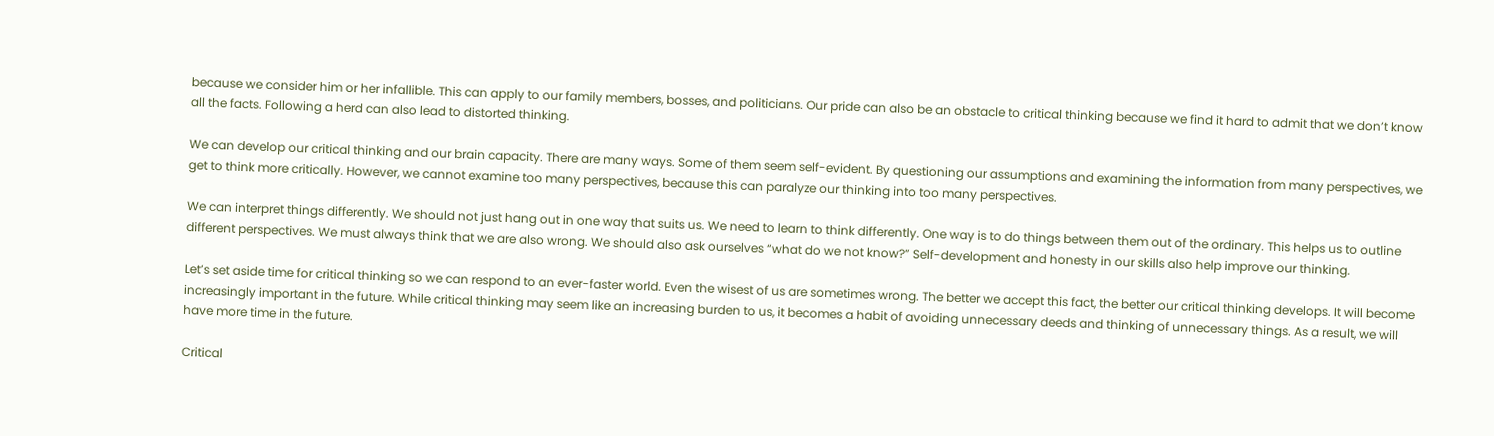because we consider him or her infallible. This can apply to our family members, bosses, and politicians. Our pride can also be an obstacle to critical thinking because we find it hard to admit that we don’t know all the facts. Following a herd can also lead to distorted thinking.

We can develop our critical thinking and our brain capacity. There are many ways. Some of them seem self-evident. By questioning our assumptions and examining the information from many perspectives, we get to think more critically. However, we cannot examine too many perspectives, because this can paralyze our thinking into too many perspectives.

We can interpret things differently. We should not just hang out in one way that suits us. We need to learn to think differently. One way is to do things between them out of the ordinary. This helps us to outline different perspectives. We must always think that we are also wrong. We should also ask ourselves “what do we not know?” Self-development and honesty in our skills also help improve our thinking.

Let’s set aside time for critical thinking so we can respond to an ever-faster world. Even the wisest of us are sometimes wrong. The better we accept this fact, the better our critical thinking develops. It will become increasingly important in the future. While critical thinking may seem like an increasing burden to us, it becomes a habit of avoiding unnecessary deeds and thinking of unnecessary things. As a result, we will have more time in the future.

Critical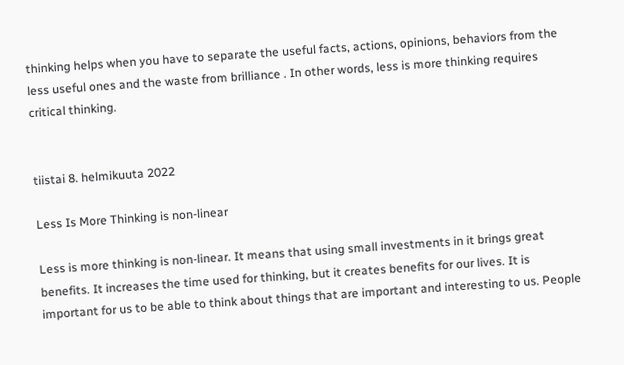thinking helps when you have to separate the useful facts, actions, opinions, behaviors from the less useful ones and the waste from brilliance . In other words, less is more thinking requires critical thinking.


tiistai 8. helmikuuta 2022

Less Is More Thinking is non-linear

Less is more thinking is non-linear. It means that using small investments in it brings great benefits. It increases the time used for thinking, but it creates benefits for our lives. It is important for us to be able to think about things that are important and interesting to us. People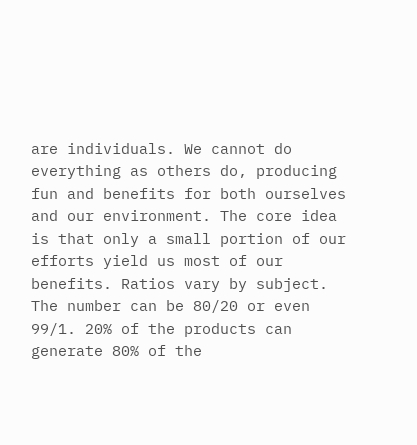are individuals. We cannot do everything as others do, producing fun and benefits for both ourselves and our environment. The core idea is that only a small portion of our efforts yield us most of our benefits. Ratios vary by subject. The number can be 80/20 or even 99/1. 20% of the products can generate 80% of the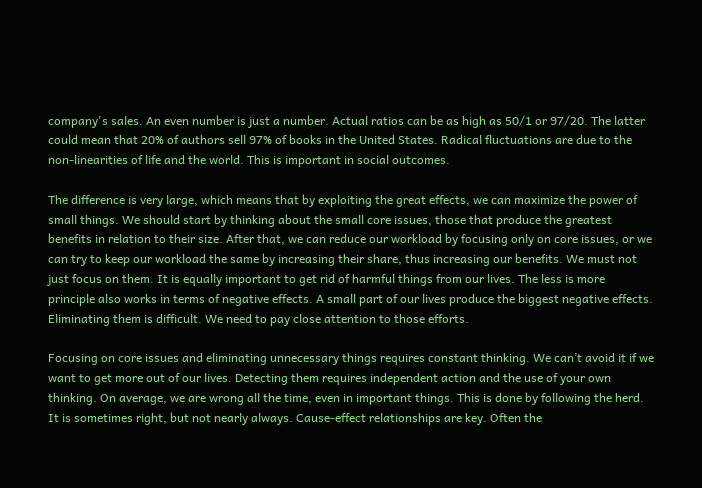company's sales. An even number is just a number. Actual ratios can be as high as 50/1 or 97/20. The latter could mean that 20% of authors sell 97% of books in the United States. Radical fluctuations are due to the non-linearities of life and the world. This is important in social outcomes.

The difference is very large, which means that by exploiting the great effects, we can maximize the power of small things. We should start by thinking about the small core issues, those that produce the greatest benefits in relation to their size. After that, we can reduce our workload by focusing only on core issues, or we can try to keep our workload the same by increasing their share, thus increasing our benefits. We must not just focus on them. It is equally important to get rid of harmful things from our lives. The less is more principle also works in terms of negative effects. A small part of our lives produce the biggest negative effects. Eliminating them is difficult. We need to pay close attention to those efforts.

Focusing on core issues and eliminating unnecessary things requires constant thinking. We can’t avoid it if we want to get more out of our lives. Detecting them requires independent action and the use of your own thinking. On average, we are wrong all the time, even in important things. This is done by following the herd. It is sometimes right, but not nearly always. Cause-effect relationships are key. Often the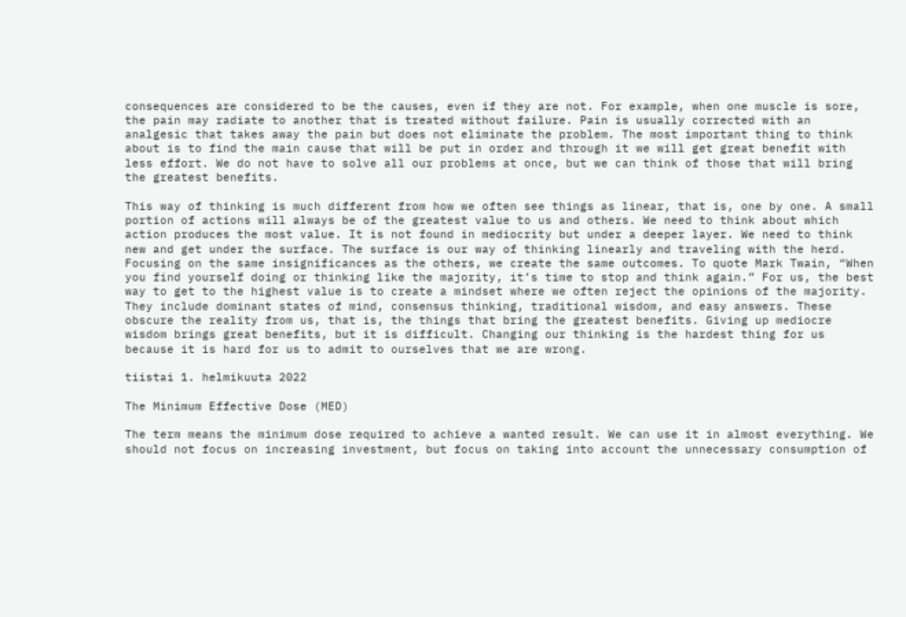consequences are considered to be the causes, even if they are not. For example, when one muscle is sore, the pain may radiate to another that is treated without failure. Pain is usually corrected with an analgesic that takes away the pain but does not eliminate the problem. The most important thing to think about is to find the main cause that will be put in order and through it we will get great benefit with less effort. We do not have to solve all our problems at once, but we can think of those that will bring the greatest benefits.

This way of thinking is much different from how we often see things as linear, that is, one by one. A small portion of actions will always be of the greatest value to us and others. We need to think about which action produces the most value. It is not found in mediocrity but under a deeper layer. We need to think new and get under the surface. The surface is our way of thinking linearly and traveling with the herd. Focusing on the same insignificances as the others, we create the same outcomes. To quote Mark Twain, “When you find yourself doing or thinking like the majority, it’s time to stop and think again.” For us, the best way to get to the highest value is to create a mindset where we often reject the opinions of the majority. They include dominant states of mind, consensus thinking, traditional wisdom, and easy answers. These obscure the reality from us, that is, the things that bring the greatest benefits. Giving up mediocre wisdom brings great benefits, but it is difficult. Changing our thinking is the hardest thing for us because it is hard for us to admit to ourselves that we are wrong.

tiistai 1. helmikuuta 2022

The Minimum Effective Dose (MED)

The term means the minimum dose required to achieve a wanted result. We can use it in almost everything. We should not focus on increasing investment, but focus on taking into account the unnecessary consumption of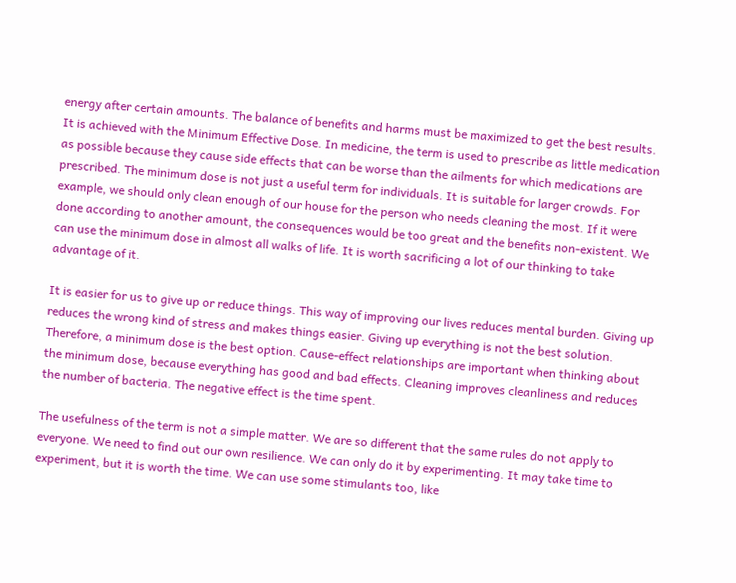energy after certain amounts. The balance of benefits and harms must be maximized to get the best results. It is achieved with the Minimum Effective Dose. In medicine, the term is used to prescribe as little medication as possible because they cause side effects that can be worse than the ailments for which medications are prescribed. The minimum dose is not just a useful term for individuals. It is suitable for larger crowds. For example, we should only clean enough of our house for the person who needs cleaning the most. If it were done according to another amount, the consequences would be too great and the benefits non-existent. We can use the minimum dose in almost all walks of life. It is worth sacrificing a lot of our thinking to take advantage of it.

It is easier for us to give up or reduce things. This way of improving our lives reduces mental burden. Giving up reduces the wrong kind of stress and makes things easier. Giving up everything is not the best solution. Therefore, a minimum dose is the best option. Cause-effect relationships are important when thinking about the minimum dose, because everything has good and bad effects. Cleaning improves cleanliness and reduces the number of bacteria. The negative effect is the time spent.

The usefulness of the term is not a simple matter. We are so different that the same rules do not apply to everyone. We need to find out our own resilience. We can only do it by experimenting. It may take time to experiment, but it is worth the time. We can use some stimulants too, like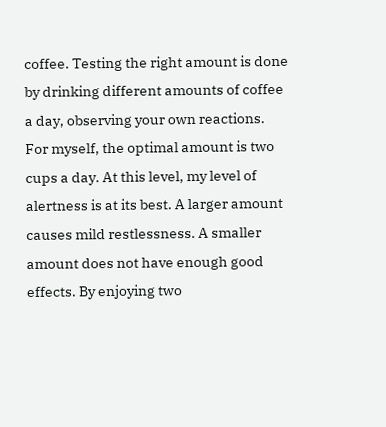coffee. Testing the right amount is done by drinking different amounts of coffee a day, observing your own reactions. For myself, the optimal amount is two cups a day. At this level, my level of alertness is at its best. A larger amount causes mild restlessness. A smaller amount does not have enough good effects. By enjoying two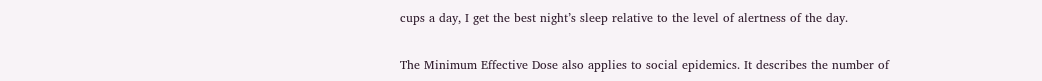cups a day, I get the best night’s sleep relative to the level of alertness of the day.

The Minimum Effective Dose also applies to social epidemics. It describes the number of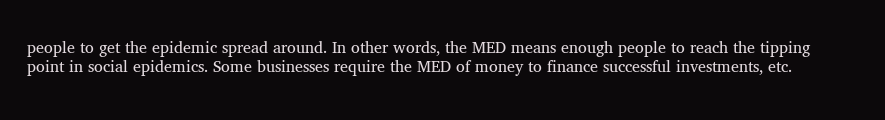people to get the epidemic spread around. In other words, the MED means enough people to reach the tipping point in social epidemics. Some businesses require the MED of money to finance successful investments, etc.